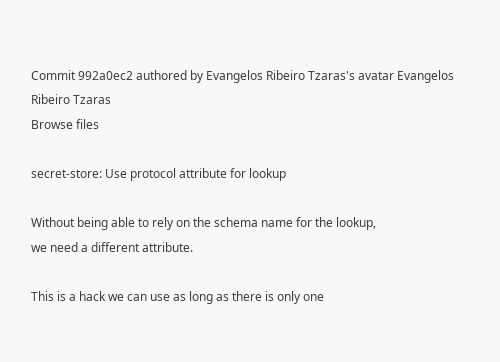Commit 992a0ec2 authored by Evangelos Ribeiro Tzaras's avatar Evangelos Ribeiro Tzaras
Browse files

secret-store: Use protocol attribute for lookup

Without being able to rely on the schema name for the lookup,
we need a different attribute.

This is a hack we can use as long as there is only one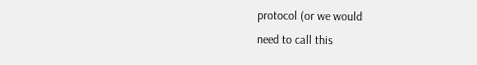protocol (or we would
need to call this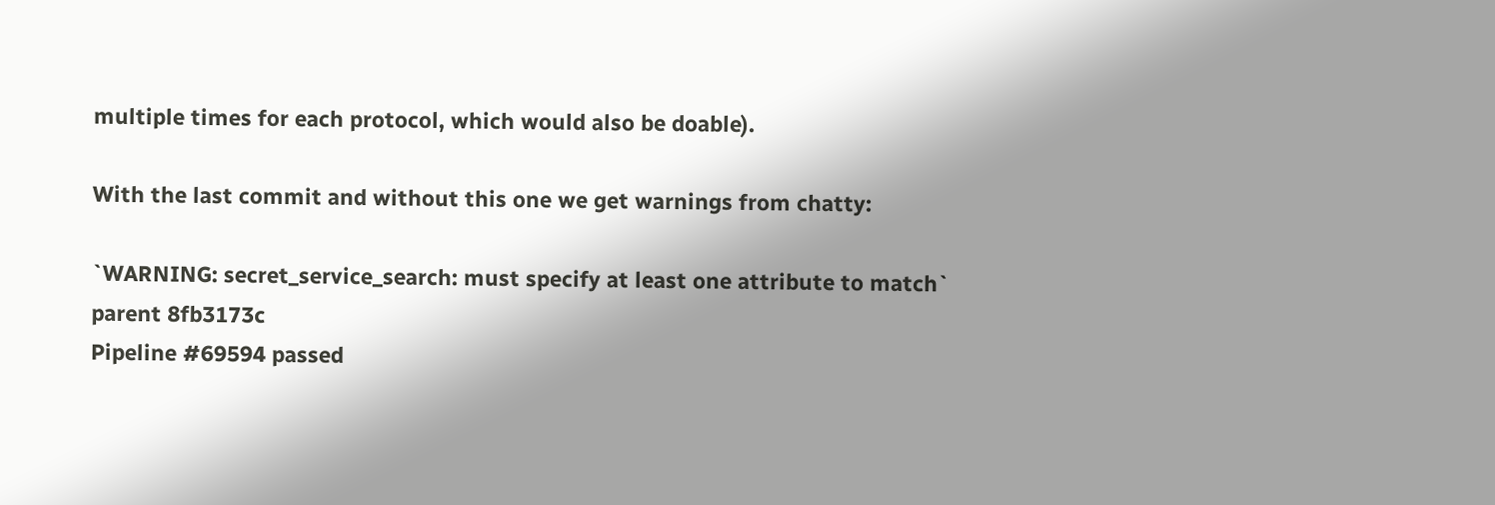multiple times for each protocol, which would also be doable).

With the last commit and without this one we get warnings from chatty:

`WARNING: secret_service_search: must specify at least one attribute to match`
parent 8fb3173c
Pipeline #69594 passed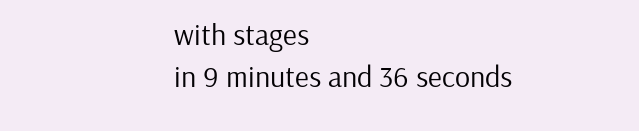with stages
in 9 minutes and 36 seconds